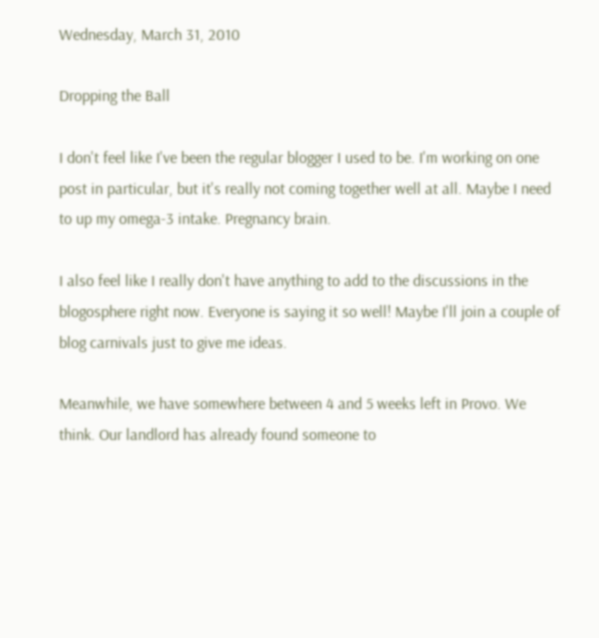Wednesday, March 31, 2010

Dropping the Ball

I don't feel like I've been the regular blogger I used to be. I'm working on one post in particular, but it's really not coming together well at all. Maybe I need to up my omega-3 intake. Pregnancy brain.

I also feel like I really don't have anything to add to the discussions in the blogosphere right now. Everyone is saying it so well! Maybe I'll join a couple of blog carnivals just to give me ideas.

Meanwhile, we have somewhere between 4 and 5 weeks left in Provo. We think. Our landlord has already found someone to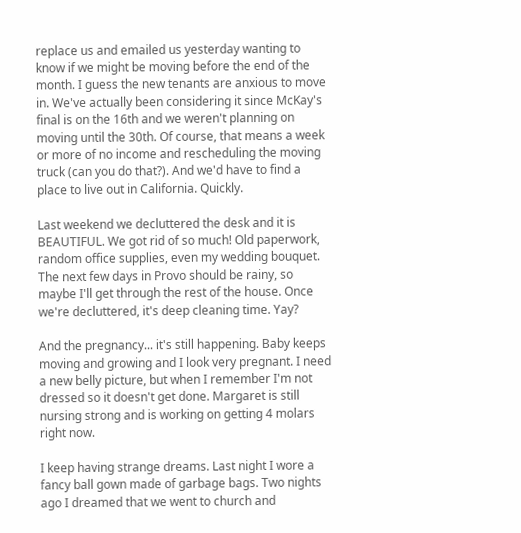replace us and emailed us yesterday wanting to know if we might be moving before the end of the month. I guess the new tenants are anxious to move in. We've actually been considering it since McKay's final is on the 16th and we weren't planning on moving until the 30th. Of course, that means a week or more of no income and rescheduling the moving truck (can you do that?). And we'd have to find a place to live out in California. Quickly.

Last weekend we decluttered the desk and it is BEAUTIFUL. We got rid of so much! Old paperwork, random office supplies, even my wedding bouquet. The next few days in Provo should be rainy, so maybe I'll get through the rest of the house. Once we're decluttered, it's deep cleaning time. Yay?

And the pregnancy... it's still happening. Baby keeps moving and growing and I look very pregnant. I need a new belly picture, but when I remember I'm not dressed so it doesn't get done. Margaret is still nursing strong and is working on getting 4 molars right now.

I keep having strange dreams. Last night I wore a fancy ball gown made of garbage bags. Two nights ago I dreamed that we went to church and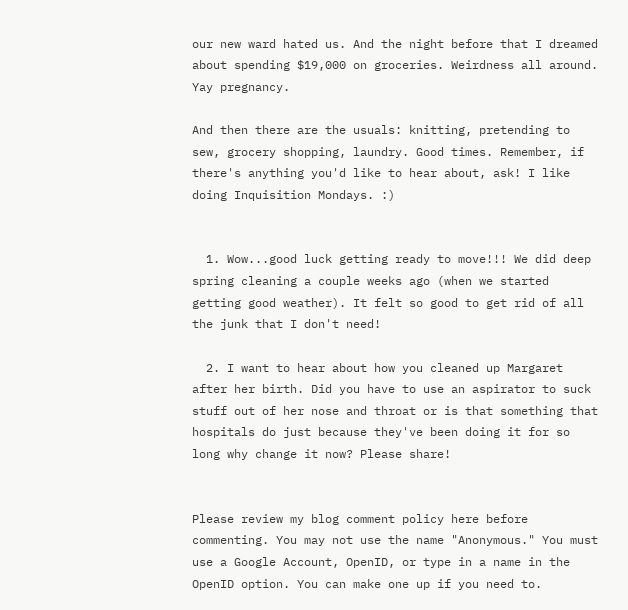our new ward hated us. And the night before that I dreamed about spending $19,000 on groceries. Weirdness all around. Yay pregnancy.

And then there are the usuals: knitting, pretending to sew, grocery shopping, laundry. Good times. Remember, if there's anything you'd like to hear about, ask! I like doing Inquisition Mondays. :)


  1. Wow...good luck getting ready to move!!! We did deep spring cleaning a couple weeks ago (when we started getting good weather). It felt so good to get rid of all the junk that I don't need!

  2. I want to hear about how you cleaned up Margaret after her birth. Did you have to use an aspirator to suck stuff out of her nose and throat or is that something that hospitals do just because they've been doing it for so long why change it now? Please share!


Please review my blog comment policy here before commenting. You may not use the name "Anonymous." You must use a Google Account, OpenID, or type in a name in the OpenID option. You can make one up if you need to.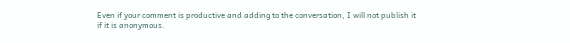Even if your comment is productive and adding to the conversation, I will not publish it if it is anonymous.